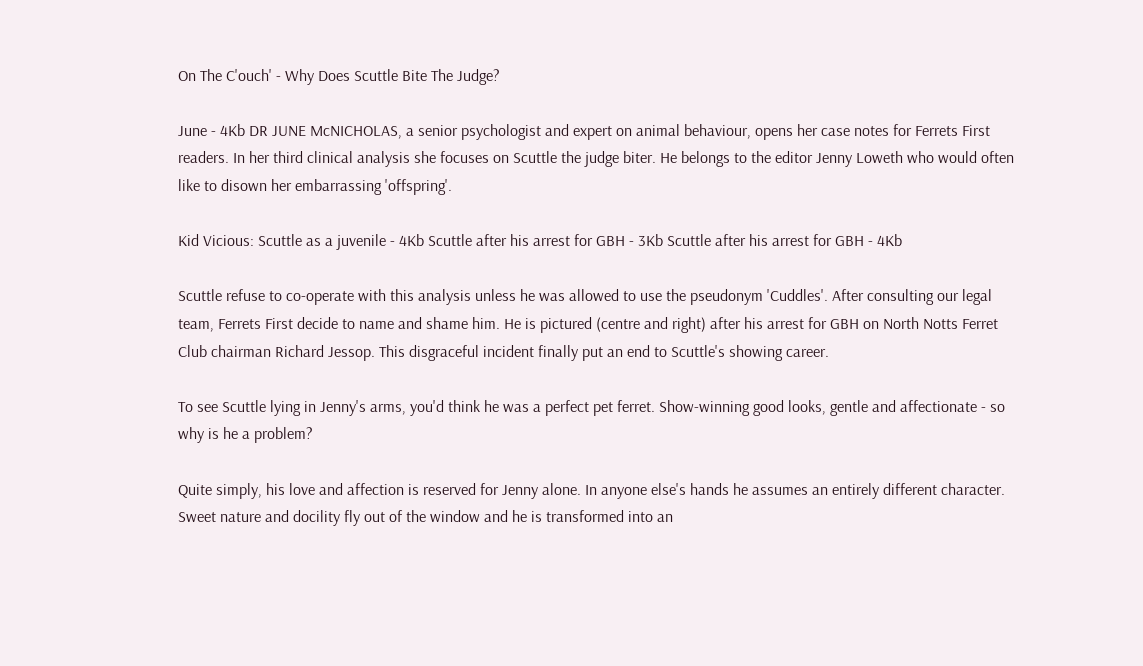On The C'ouch' - Why Does Scuttle Bite The Judge?

June - 4Kb DR JUNE McNICHOLAS, a senior psychologist and expert on animal behaviour, opens her case notes for Ferrets First readers. In her third clinical analysis she focuses on Scuttle the judge biter. He belongs to the editor Jenny Loweth who would often like to disown her embarrassing 'offspring'.

Kid Vicious: Scuttle as a juvenile - 4Kb Scuttle after his arrest for GBH - 3Kb Scuttle after his arrest for GBH - 4Kb

Scuttle refuse to co-operate with this analysis unless he was allowed to use the pseudonym 'Cuddles'. After consulting our legal team, Ferrets First decide to name and shame him. He is pictured (centre and right) after his arrest for GBH on North Notts Ferret Club chairman Richard Jessop. This disgraceful incident finally put an end to Scuttle's showing career.

To see Scuttle lying in Jenny's arms, you'd think he was a perfect pet ferret. Show-winning good looks, gentle and affectionate - so why is he a problem?

Quite simply, his love and affection is reserved for Jenny alone. In anyone else's hands he assumes an entirely different character. Sweet nature and docility fly out of the window and he is transformed into an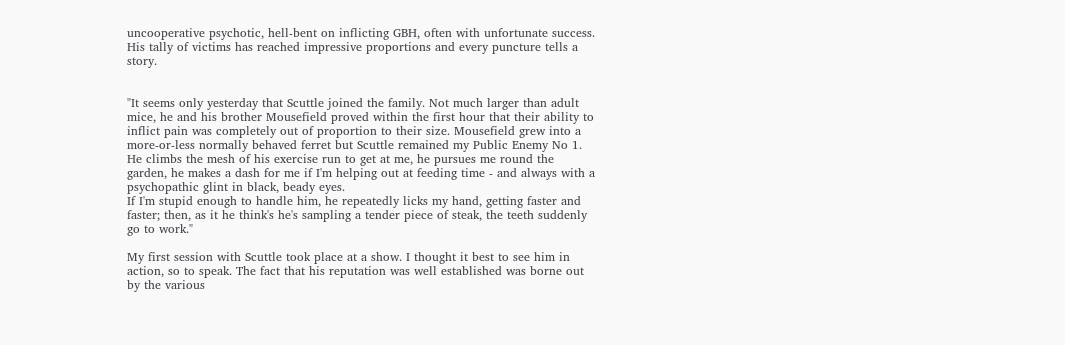uncooperative psychotic, hell-bent on inflicting GBH, often with unfortunate success. His tally of victims has reached impressive proportions and every puncture tells a story.


"It seems only yesterday that Scuttle joined the family. Not much larger than adult mice, he and his brother Mousefield proved within the first hour that their ability to inflict pain was completely out of proportion to their size. Mousefield grew into a more-or-less normally behaved ferret but Scuttle remained my Public Enemy No 1. He climbs the mesh of his exercise run to get at me, he pursues me round the garden, he makes a dash for me if I'm helping out at feeding time - and always with a psychopathic glint in black, beady eyes.
If I'm stupid enough to handle him, he repeatedly licks my hand, getting faster and faster; then, as it he think's he's sampling a tender piece of steak, the teeth suddenly go to work."

My first session with Scuttle took place at a show. I thought it best to see him in action, so to speak. The fact that his reputation was well established was borne out by the various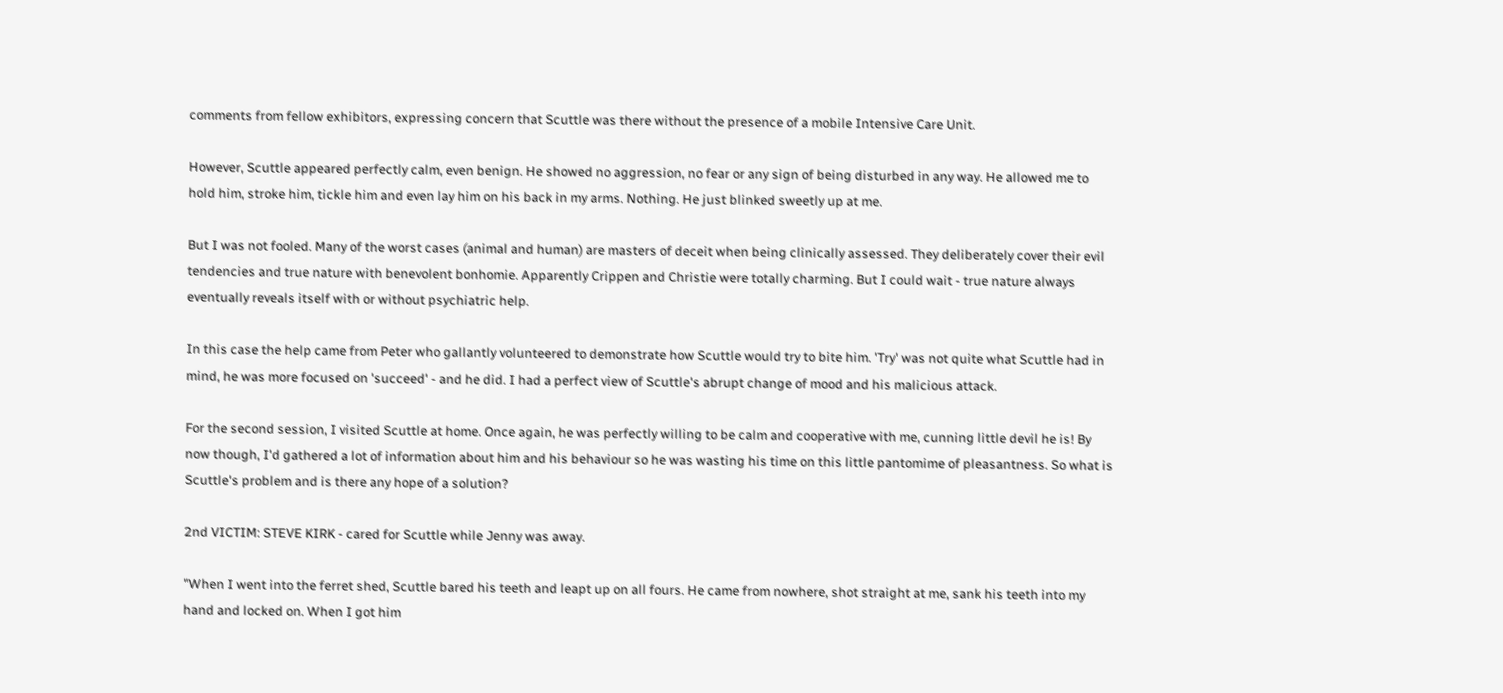comments from fellow exhibitors, expressing concern that Scuttle was there without the presence of a mobile Intensive Care Unit.

However, Scuttle appeared perfectly calm, even benign. He showed no aggression, no fear or any sign of being disturbed in any way. He allowed me to hold him, stroke him, tickle him and even lay him on his back in my arms. Nothing. He just blinked sweetly up at me.

But I was not fooled. Many of the worst cases (animal and human) are masters of deceit when being clinically assessed. They deliberately cover their evil tendencies and true nature with benevolent bonhomie. Apparently Crippen and Christie were totally charming. But I could wait - true nature always eventually reveals itself with or without psychiatric help.

In this case the help came from Peter who gallantly volunteered to demonstrate how Scuttle would try to bite him. 'Try' was not quite what Scuttle had in mind, he was more focused on 'succeed' - and he did. I had a perfect view of Scuttle's abrupt change of mood and his malicious attack.

For the second session, I visited Scuttle at home. Once again, he was perfectly willing to be calm and cooperative with me, cunning little devil he is! By now though, I'd gathered a lot of information about him and his behaviour so he was wasting his time on this little pantomime of pleasantness. So what is Scuttle's problem and is there any hope of a solution?

2nd VICTIM: STEVE KIRK - cared for Scuttle while Jenny was away.

"When I went into the ferret shed, Scuttle bared his teeth and leapt up on all fours. He came from nowhere, shot straight at me, sank his teeth into my hand and locked on. When I got him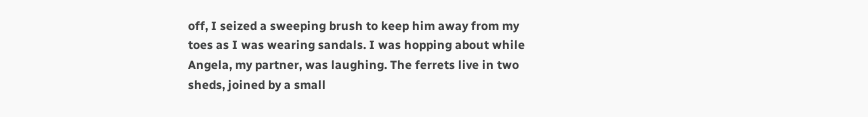off, I seized a sweeping brush to keep him away from my toes as I was wearing sandals. I was hopping about while Angela, my partner, was laughing. The ferrets live in two sheds, joined by a small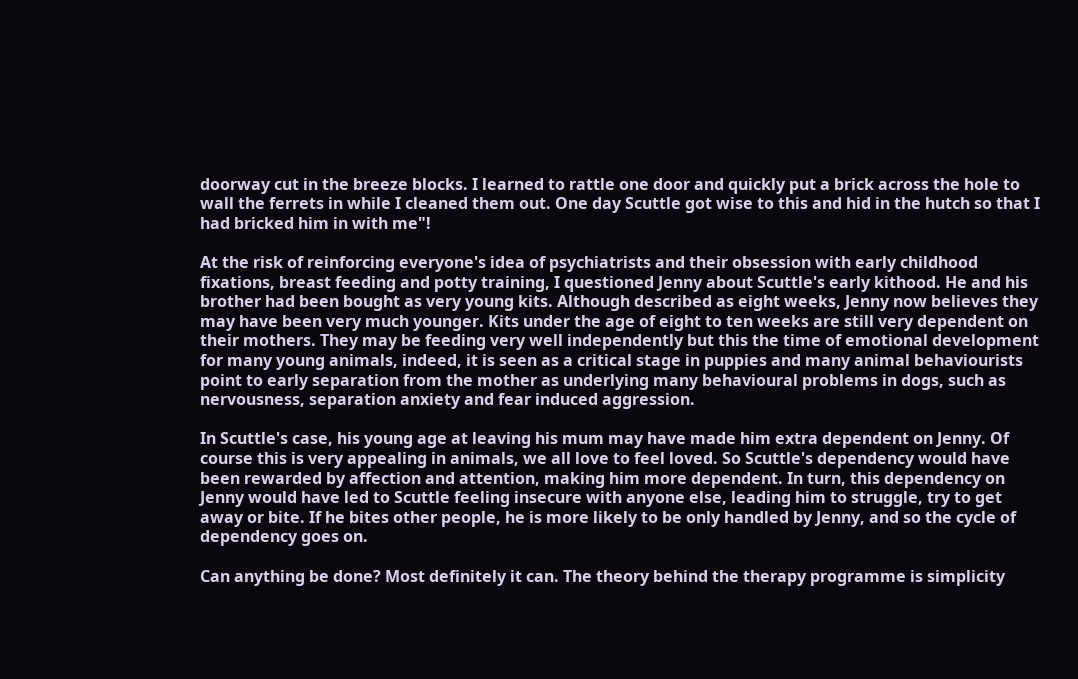doorway cut in the breeze blocks. I learned to rattle one door and quickly put a brick across the hole to wall the ferrets in while I cleaned them out. One day Scuttle got wise to this and hid in the hutch so that I had bricked him in with me"!

At the risk of reinforcing everyone's idea of psychiatrists and their obsession with early childhood fixations, breast feeding and potty training, I questioned Jenny about Scuttle's early kithood. He and his brother had been bought as very young kits. Although described as eight weeks, Jenny now believes they may have been very much younger. Kits under the age of eight to ten weeks are still very dependent on their mothers. They may be feeding very well independently but this the time of emotional development for many young animals, indeed, it is seen as a critical stage in puppies and many animal behaviourists point to early separation from the mother as underlying many behavioural problems in dogs, such as nervousness, separation anxiety and fear induced aggression.

In Scuttle's case, his young age at leaving his mum may have made him extra dependent on Jenny. Of course this is very appealing in animals, we all love to feel loved. So Scuttle's dependency would have been rewarded by affection and attention, making him more dependent. In turn, this dependency on Jenny would have led to Scuttle feeling insecure with anyone else, leading him to struggle, try to get away or bite. If he bites other people, he is more likely to be only handled by Jenny, and so the cycle of dependency goes on.

Can anything be done? Most definitely it can. The theory behind the therapy programme is simplicity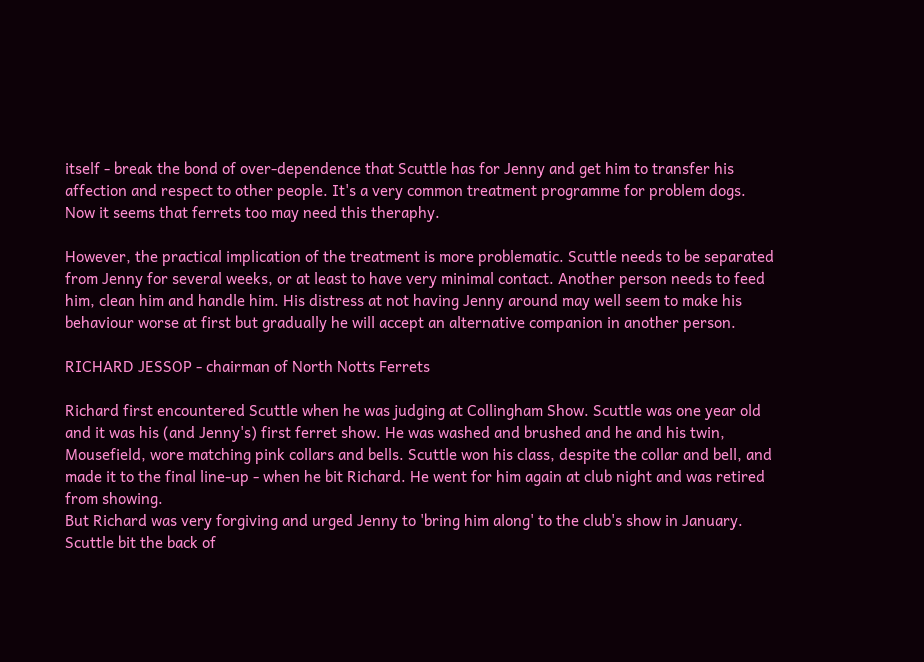itself - break the bond of over-dependence that Scuttle has for Jenny and get him to transfer his affection and respect to other people. It's a very common treatment programme for problem dogs. Now it seems that ferrets too may need this theraphy.

However, the practical implication of the treatment is more problematic. Scuttle needs to be separated from Jenny for several weeks, or at least to have very minimal contact. Another person needs to feed him, clean him and handle him. His distress at not having Jenny around may well seem to make his behaviour worse at first but gradually he will accept an alternative companion in another person.

RICHARD JESSOP - chairman of North Notts Ferrets

Richard first encountered Scuttle when he was judging at Collingham Show. Scuttle was one year old and it was his (and Jenny's) first ferret show. He was washed and brushed and he and his twin, Mousefield, wore matching pink collars and bells. Scuttle won his class, despite the collar and bell, and made it to the final line-up - when he bit Richard. He went for him again at club night and was retired from showing.
But Richard was very forgiving and urged Jenny to 'bring him along' to the club's show in January. Scuttle bit the back of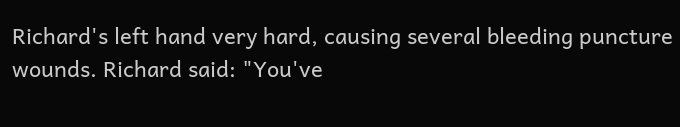Richard's left hand very hard, causing several bleeding puncture wounds. Richard said: "You've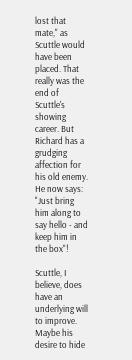lost that mate," as Scuttle would have been placed. That really was the end of Scuttle's showing career. But Richard has a grudging affection for his old enemy. He now says: "Just bring him along to say hello - and keep him in the box"!

Scuttle, I believe, does have an underlying will to improve. Maybe his desire to hide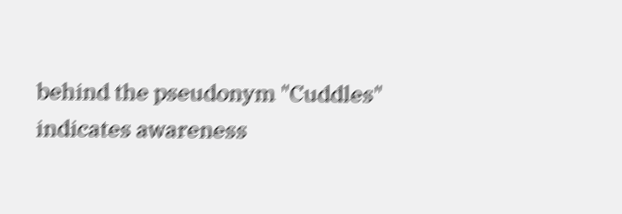behind the pseudonym "Cuddles" indicates awareness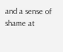and a sense of shame at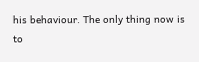his behaviour. The only thing now is to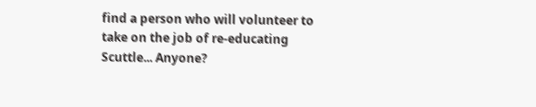find a person who will volunteer to take on the job of re-educating Scuttle... Anyone?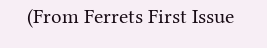(From Ferrets First Issue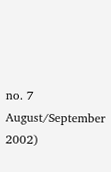no. 7 August/September 2002)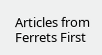Articles from Ferrets First